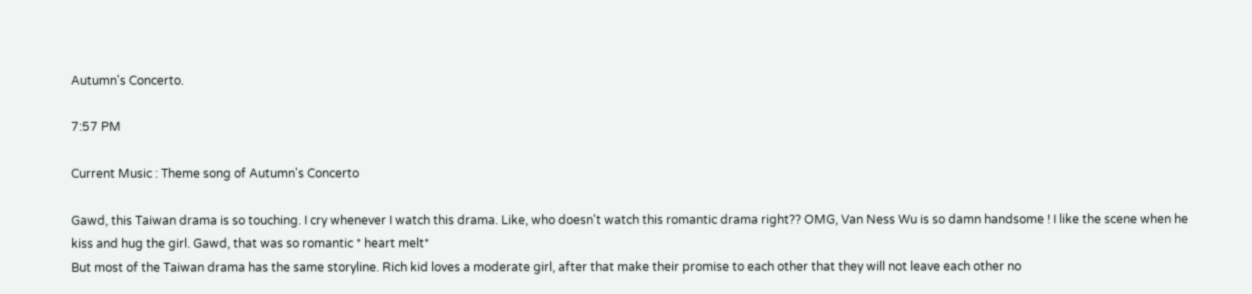Autumn's Concerto.

7:57 PM

Current Music : Theme song of Autumn's Concerto

Gawd, this Taiwan drama is so touching. I cry whenever I watch this drama. Like, who doesn't watch this romantic drama right?? OMG, Van Ness Wu is so damn handsome ! I like the scene when he kiss and hug the girl. Gawd, that was so romantic * heart melt*
But most of the Taiwan drama has the same storyline. Rich kid loves a moderate girl, after that make their promise to each other that they will not leave each other no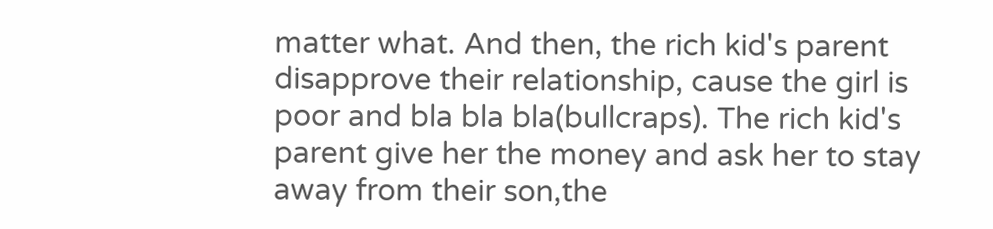matter what. And then, the rich kid's parent disapprove their relationship, cause the girl is poor and bla bla bla(bullcraps). The rich kid's parent give her the money and ask her to stay away from their son,the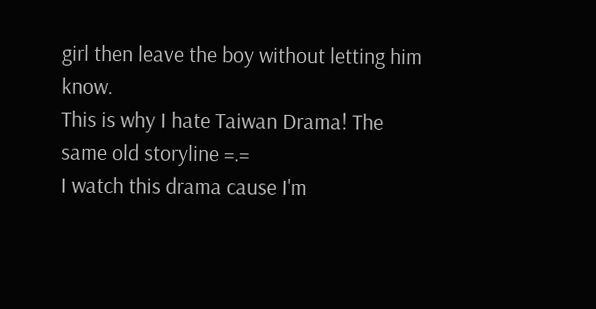girl then leave the boy without letting him know.
This is why I hate Taiwan Drama! The same old storyline =.=
I watch this drama cause I'm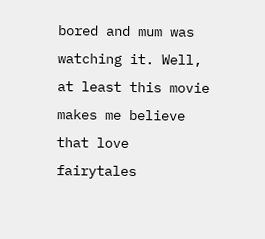bored and mum was watching it. Well, at least this movie makes me believe that love fairytales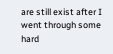are still exist after I went through some hard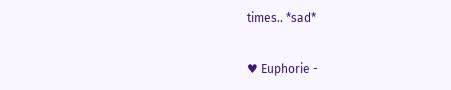times.. *sad*

♥ Euphorie -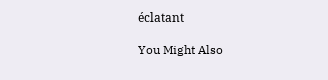éclatant

You Might Also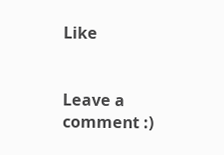Like


Leave a comment :)